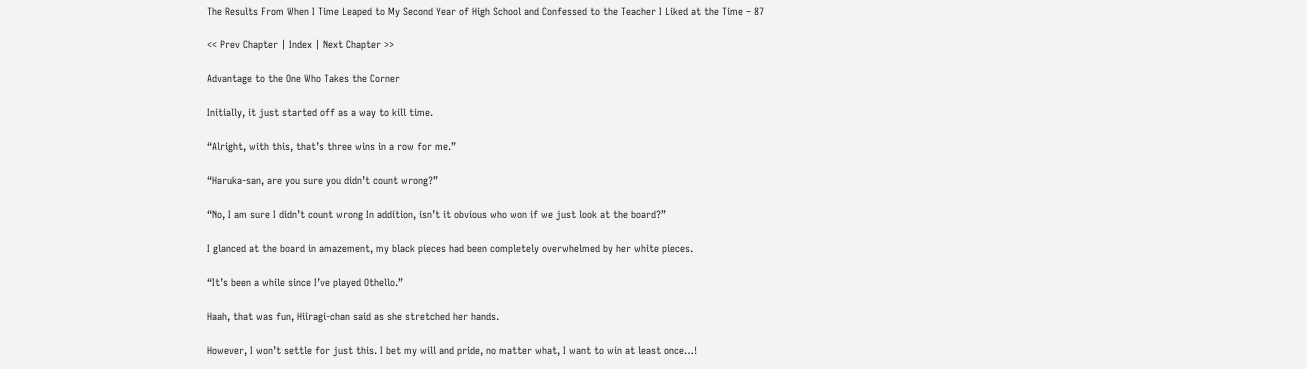The Results From When I Time Leaped to My Second Year of High School and Confessed to the Teacher I Liked at the Time – 87

<< Prev Chapter | Index | Next Chapter >>

Advantage to the One Who Takes the Corner

Initially, it just started off as a way to kill time.

“Alright, with this, that’s three wins in a row for me.”

“Haruka-san, are you sure you didn’t count wrong?”

“No, I am sure I didn’t count wrong In addition, isn’t it obvious who won if we just look at the board?”

I glanced at the board in amazement, my black pieces had been completely overwhelmed by her white pieces.

“It’s been a while since I’ve played Othello.”

Haah, that was fun, Hiiragi-chan said as she stretched her hands.

However, I won’t settle for just this. I bet my will and pride, no matter what, I want to win at least once…!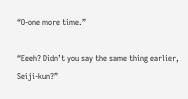“O-one more time.”

“Eeeh? Didn’t you say the same thing earlier, Seiji-kun?”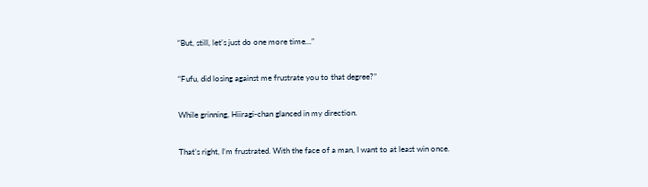“But, still, let’s just do one more time…”

“Fufu, did losing against me frustrate you to that degree?”

While grinning, Hiiragi-chan glanced in my direction.

That’s right, I’m frustrated. With the face of a man, I want to at least win once.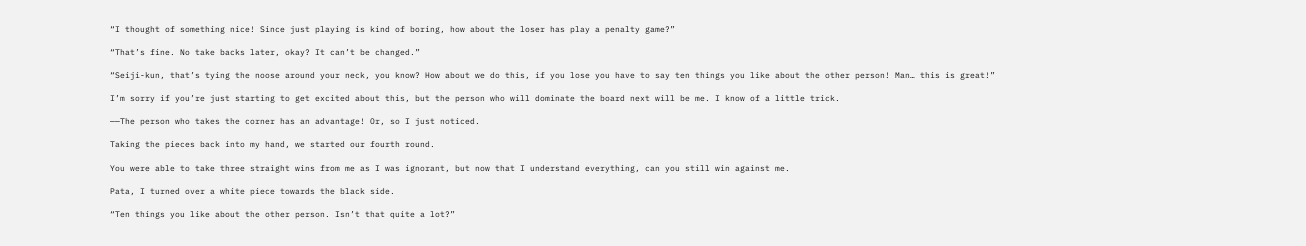“I thought of something nice! Since just playing is kind of boring, how about the loser has play a penalty game?”

“That’s fine. No take backs later, okay? It can’t be changed.”

“Seiji-kun, that’s tying the noose around your neck, you know? How about we do this, if you lose you have to say ten things you like about the other person! Man… this is great!”

I’m sorry if you’re just starting to get excited about this, but the person who will dominate the board next will be me. I know of a little trick.

——The person who takes the corner has an advantage! Or, so I just noticed.

Taking the pieces back into my hand, we started our fourth round.

You were able to take three straight wins from me as I was ignorant, but now that I understand everything, can you still win against me.

Pata, I turned over a white piece towards the black side.

“Ten things you like about the other person. Isn’t that quite a lot?”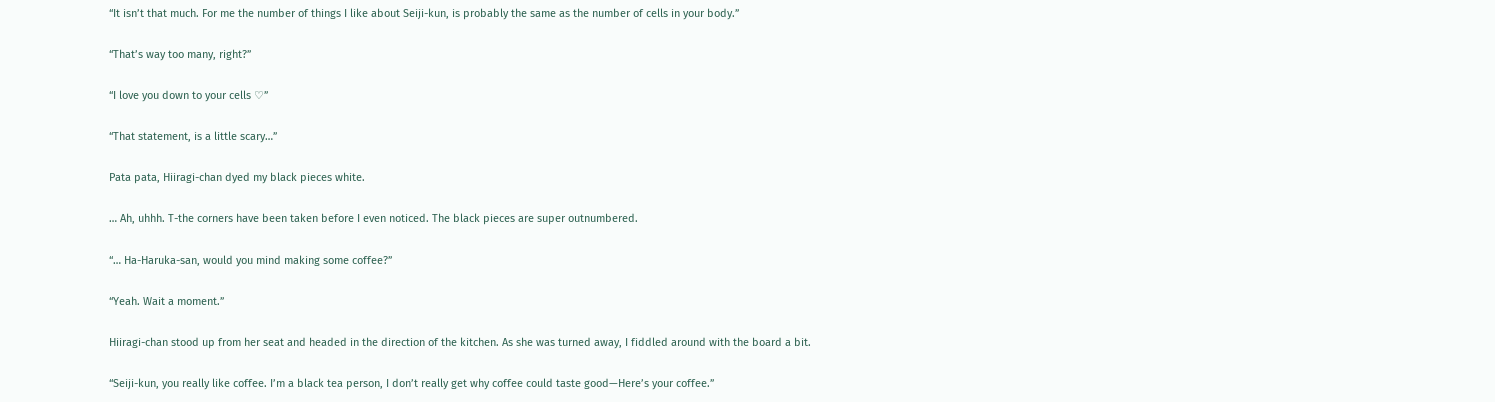“It isn’t that much. For me the number of things I like about Seiji-kun, is probably the same as the number of cells in your body.”

“That’s way too many, right?”

“I love you down to your cells ♡”

“That statement, is a little scary…”

Pata pata, Hiiragi-chan dyed my black pieces white.

… Ah, uhhh. T-the corners have been taken before I even noticed. The black pieces are super outnumbered.

“… Ha-Haruka-san, would you mind making some coffee?”

“Yeah. Wait a moment.”

Hiiragi-chan stood up from her seat and headed in the direction of the kitchen. As she was turned away, I fiddled around with the board a bit.

“Seiji-kun, you really like coffee. I’m a black tea person, I don’t really get why coffee could taste good—Here’s your coffee.”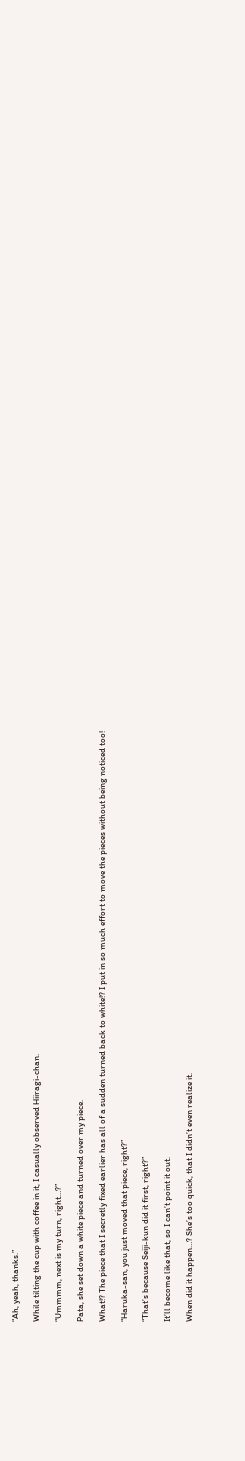“Ah, yeah, thanks.”

While tilting the cup with coffee in it, I casually observed Hiiragi-chan.

“Ummmm, next is my turn, right…?”

Pata, she set down a white piece and turned over my piece.

What!? The piece that I secretly fixed earlier has all of a sudden turned back to white!? I put in so much effort to move the pieces without being noticed too!

“Haruka-san, you just moved that piece, right?”

“That’s because Seiji-kun did it first, right?”

It’ll become like that, so I can’t point it out.

When did it happen…? She’s too quick, that I didn’t even realize it.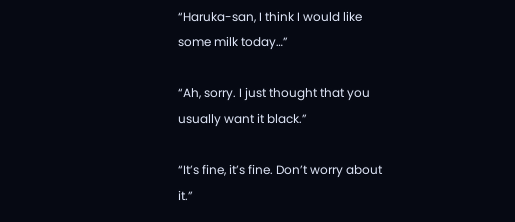“Haruka-san, I think I would like some milk today…”

“Ah, sorry. I just thought that you usually want it black.”

“It’s fine, it’s fine. Don’t worry about it.”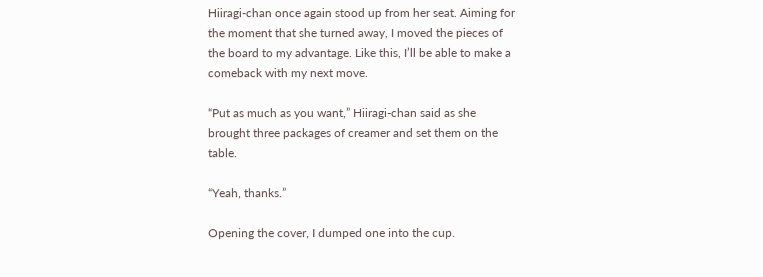Hiiragi-chan once again stood up from her seat. Aiming for the moment that she turned away, I moved the pieces of the board to my advantage. Like this, I’ll be able to make a comeback with my next move.

“Put as much as you want,” Hiiragi-chan said as she brought three packages of creamer and set them on the table.

“Yeah, thanks.”

Opening the cover, I dumped one into the cup.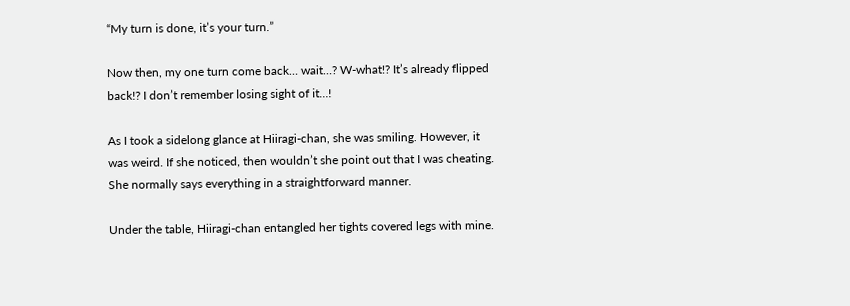“My turn is done, it’s your turn.”

Now then, my one turn come back… wait…? W-what!? It’s already flipped back!? I don’t remember losing sight of it…!

As I took a sidelong glance at Hiiragi-chan, she was smiling. However, it was weird. If she noticed, then wouldn’t she point out that I was cheating. She normally says everything in a straightforward manner.

Under the table, Hiiragi-chan entangled her tights covered legs with mine.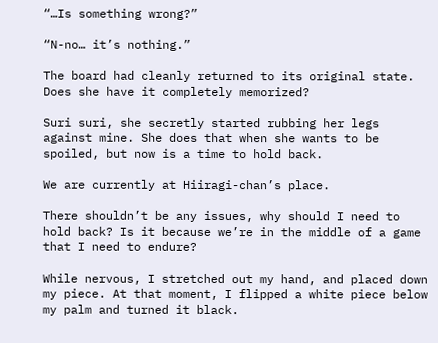“…Is something wrong?”

“N-no… it’s nothing.”

The board had cleanly returned to its original state. Does she have it completely memorized?

Suri suri, she secretly started rubbing her legs against mine. She does that when she wants to be spoiled, but now is a time to hold back.

We are currently at Hiiragi-chan’s place.

There shouldn’t be any issues, why should I need to hold back? Is it because we’re in the middle of a game that I need to endure?

While nervous, I stretched out my hand, and placed down my piece. At that moment, I flipped a white piece below my palm and turned it black.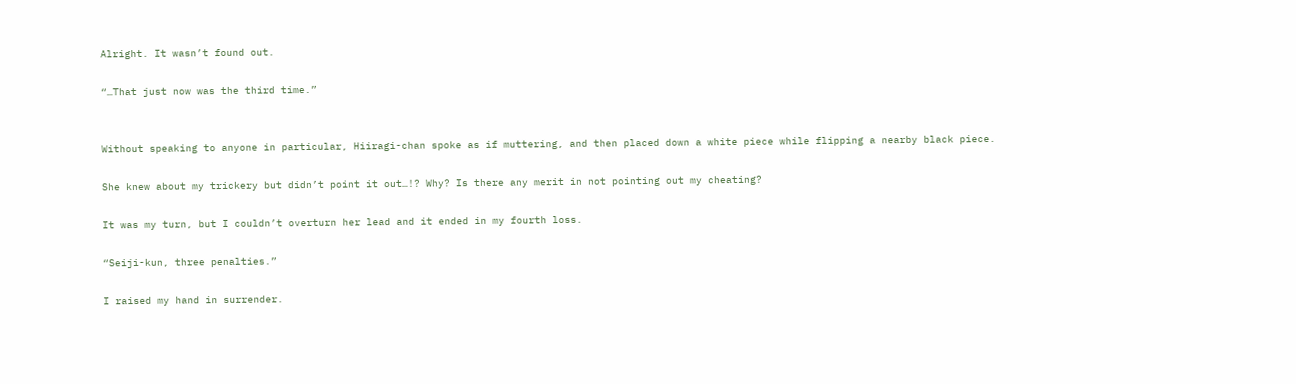Alright. It wasn’t found out.

“…That just now was the third time.”


Without speaking to anyone in particular, Hiiragi-chan spoke as if muttering, and then placed down a white piece while flipping a nearby black piece.

She knew about my trickery but didn’t point it out…!? Why? Is there any merit in not pointing out my cheating?

It was my turn, but I couldn’t overturn her lead and it ended in my fourth loss.

“Seiji-kun, three penalties.”

I raised my hand in surrender.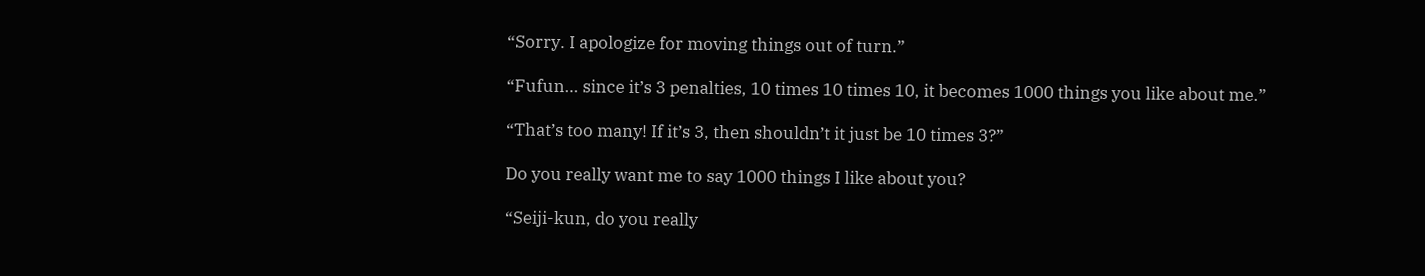“Sorry. I apologize for moving things out of turn.”

“Fufun… since it’s 3 penalties, 10 times 10 times 10, it becomes 1000 things you like about me.”

“That’s too many! If it’s 3, then shouldn’t it just be 10 times 3?”

Do you really want me to say 1000 things I like about you?

“Seiji-kun, do you really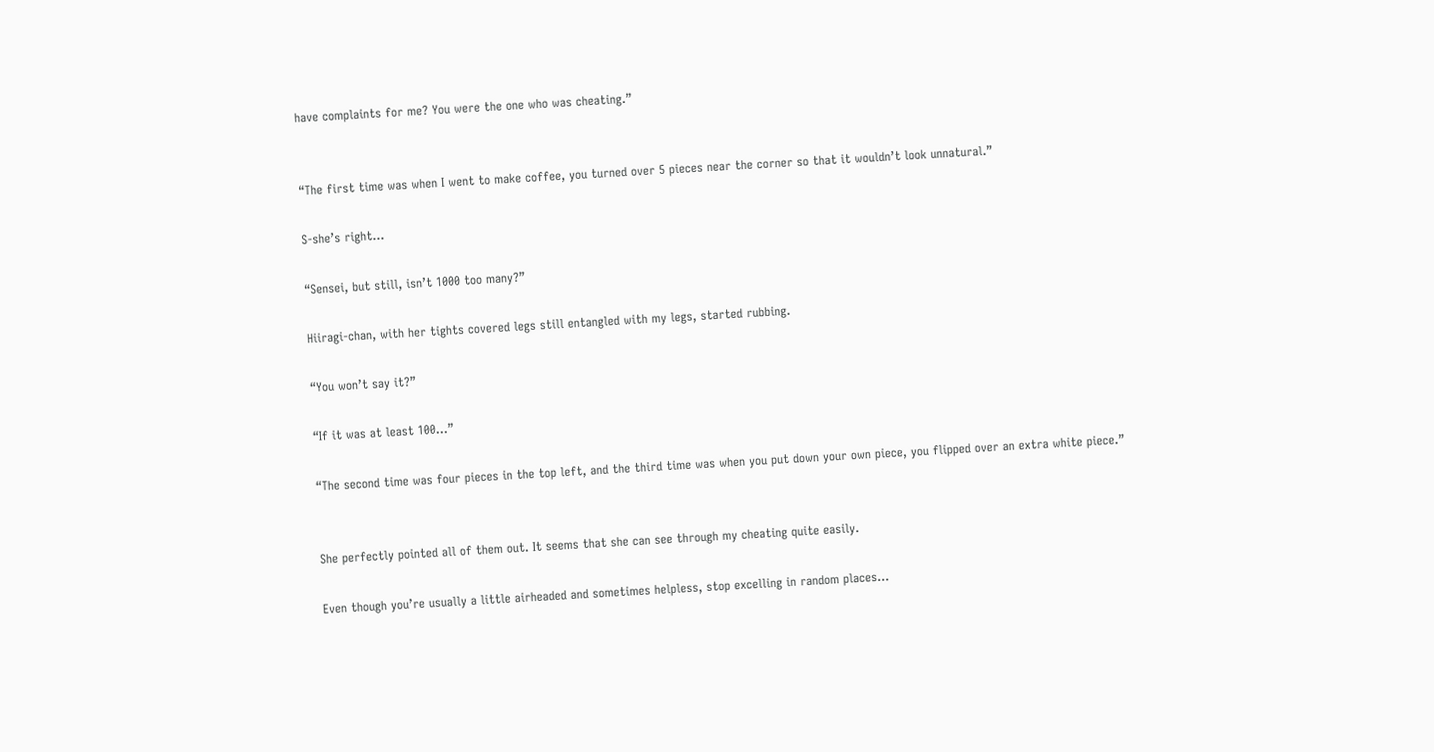have complaints for me? You were the one who was cheating.”


“The first time was when I went to make coffee, you turned over 5 pieces near the corner so that it wouldn’t look unnatural.”

S-she’s right…

“Sensei, but still, isn’t 1000 too many?”

Hiiragi-chan, with her tights covered legs still entangled with my legs, started rubbing.

“You won’t say it?”

“If it was at least 100…”

“The second time was four pieces in the top left, and the third time was when you put down your own piece, you flipped over an extra white piece.”


She perfectly pointed all of them out. It seems that she can see through my cheating quite easily.

Even though you’re usually a little airheaded and sometimes helpless, stop excelling in random places…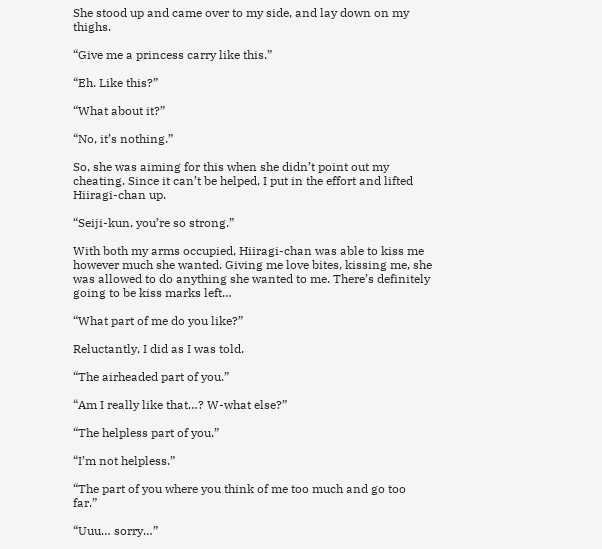She stood up and came over to my side, and lay down on my thighs.

“Give me a princess carry like this.”

“Eh. Like this?”

“What about it?”

“No, it’s nothing.”

So, she was aiming for this when she didn’t point out my cheating. Since it can’t be helped, I put in the effort and lifted Hiiragi-chan up.

“Seiji-kun, you’re so strong.”

With both my arms occupied, Hiiragi-chan was able to kiss me however much she wanted. Giving me love bites, kissing me, she was allowed to do anything she wanted to me. There’s definitely going to be kiss marks left…

“What part of me do you like?”

Reluctantly, I did as I was told.

“The airheaded part of you.”

“Am I really like that…? W-what else?”

“The helpless part of you.”

“I’m not helpless.”

“The part of you where you think of me too much and go too far.”

“Uuu… sorry…”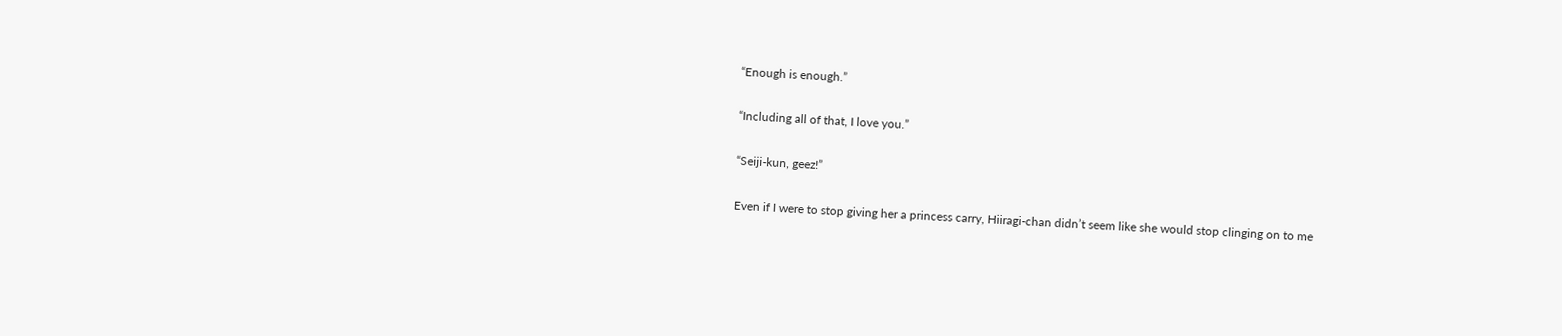“Enough is enough.”

“Including all of that, I love you.”

“Seiji-kun, geez!”

Even if I were to stop giving her a princess carry, Hiiragi-chan didn’t seem like she would stop clinging on to me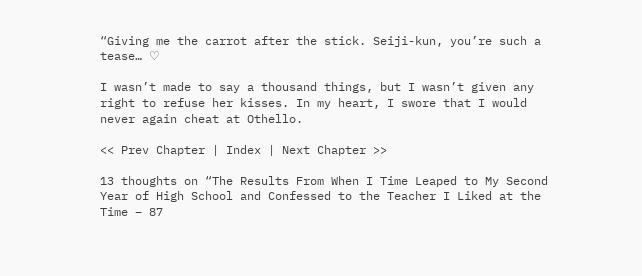“Giving me the carrot after the stick. Seiji-kun, you’re such a tease… ♡

I wasn’t made to say a thousand things, but I wasn’t given any right to refuse her kisses. In my heart, I swore that I would never again cheat at Othello.

<< Prev Chapter | Index | Next Chapter >>

13 thoughts on “The Results From When I Time Leaped to My Second Year of High School and Confessed to the Teacher I Liked at the Time – 87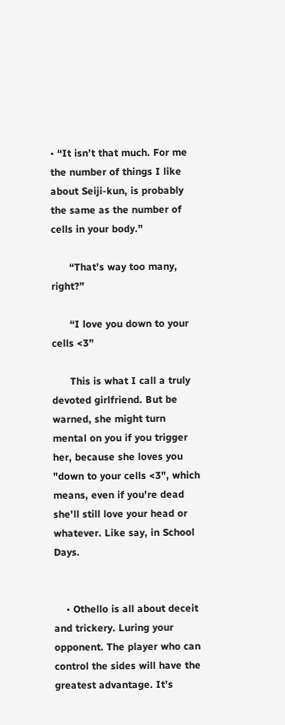• “It isn’t that much. For me the number of things I like about Seiji-kun, is probably the same as the number of cells in your body.”

      “That’s way too many, right?”

      “I love you down to your cells <3”

      This is what I call a truly devoted girlfriend. But be warned, she might turn mental on you if you trigger her, because she loves you "down to your cells <3", which means, even if you're dead she'll still love your head or whatever. Like say, in School Days.


    • Othello is all about deceit and trickery. Luring your opponent. The player who can control the sides will have the greatest advantage. It’s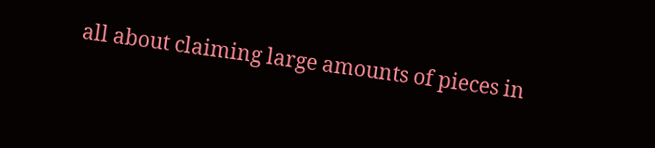all about claiming large amounts of pieces in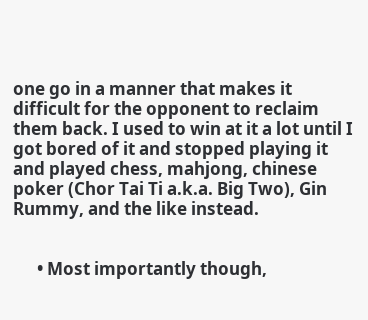one go in a manner that makes it difficult for the opponent to reclaim them back. I used to win at it a lot until I got bored of it and stopped playing it and played chess, mahjong, chinese poker (Chor Tai Ti a.k.a. Big Two), Gin Rummy, and the like instead.


      • Most importantly though,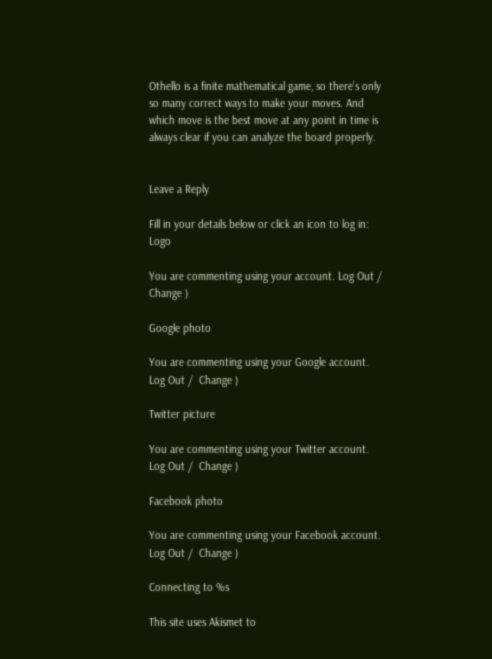Othello is a finite mathematical game, so there’s only so many correct ways to make your moves. And which move is the best move at any point in time is always clear if you can analyze the board properly.


Leave a Reply

Fill in your details below or click an icon to log in: Logo

You are commenting using your account. Log Out /  Change )

Google photo

You are commenting using your Google account. Log Out /  Change )

Twitter picture

You are commenting using your Twitter account. Log Out /  Change )

Facebook photo

You are commenting using your Facebook account. Log Out /  Change )

Connecting to %s

This site uses Akismet to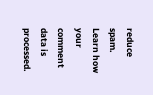reduce spam. Learn how your comment data is processed.